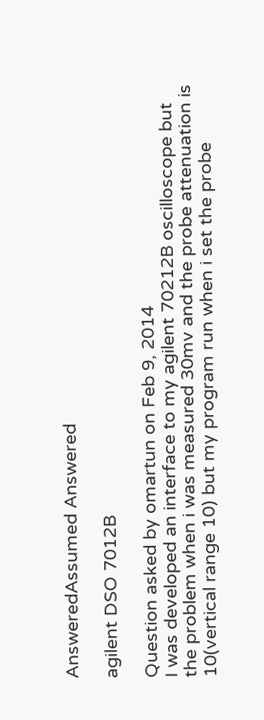AnsweredAssumed Answered

agilent DSO 7012B

Question asked by omartun on Feb 9, 2014
I was developed an interface to my agilent 70212B oscilloscope but the problem when i was measured 30mv and the probe attenuation is 10(vertical range 10) but my program run when i set the probe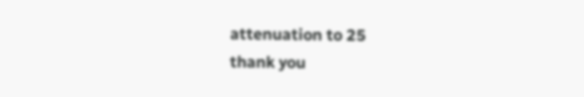attenuation to 25
thank you